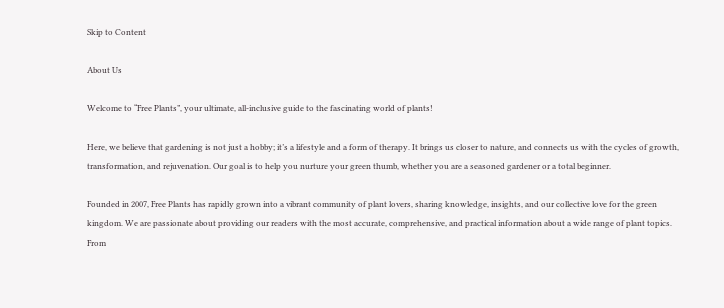Skip to Content

About Us

Welcome to “Free Plants”, your ultimate, all-inclusive guide to the fascinating world of plants!

Here, we believe that gardening is not just a hobby; it’s a lifestyle and a form of therapy. It brings us closer to nature, and connects us with the cycles of growth, transformation, and rejuvenation. Our goal is to help you nurture your green thumb, whether you are a seasoned gardener or a total beginner.

Founded in 2007, Free Plants has rapidly grown into a vibrant community of plant lovers, sharing knowledge, insights, and our collective love for the green kingdom. We are passionate about providing our readers with the most accurate, comprehensive, and practical information about a wide range of plant topics. From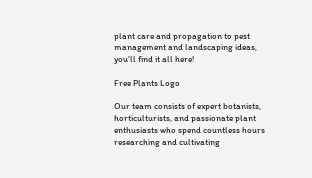plant care and propagation to pest management and landscaping ideas, you’ll find it all here!

Free Plants Logo

Our team consists of expert botanists, horticulturists, and passionate plant enthusiasts who spend countless hours researching and cultivating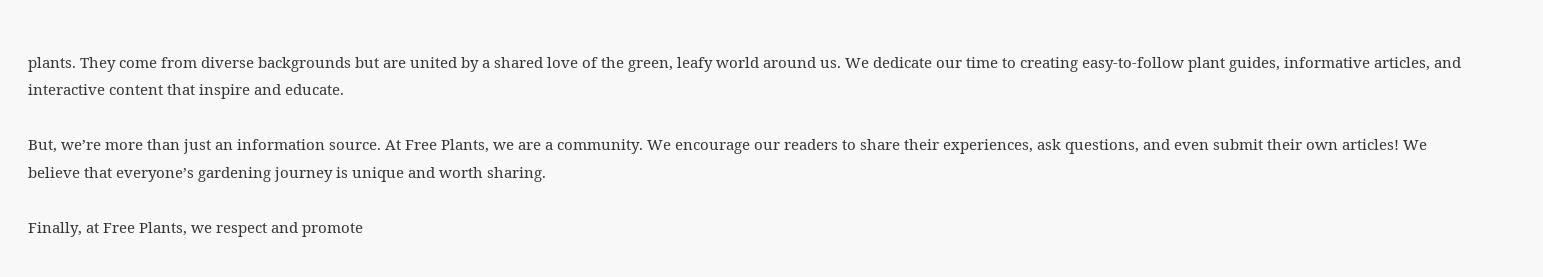plants. They come from diverse backgrounds but are united by a shared love of the green, leafy world around us. We dedicate our time to creating easy-to-follow plant guides, informative articles, and interactive content that inspire and educate.

But, we’re more than just an information source. At Free Plants, we are a community. We encourage our readers to share their experiences, ask questions, and even submit their own articles! We believe that everyone’s gardening journey is unique and worth sharing.

Finally, at Free Plants, we respect and promote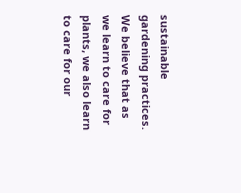sustainable gardening practices. We believe that as we learn to care for plants, we also learn to care for our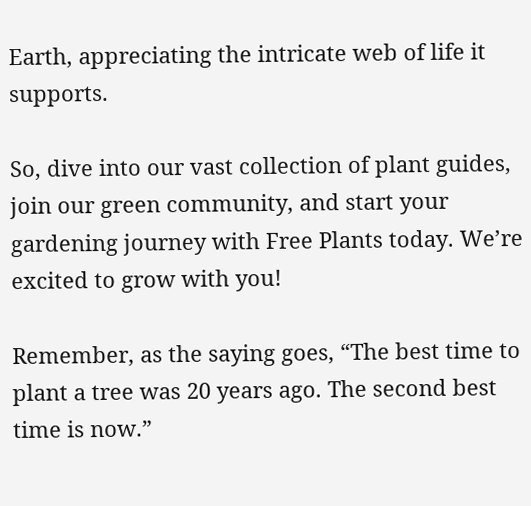Earth, appreciating the intricate web of life it supports.

So, dive into our vast collection of plant guides, join our green community, and start your gardening journey with Free Plants today. We’re excited to grow with you!

Remember, as the saying goes, “The best time to plant a tree was 20 years ago. The second best time is now.”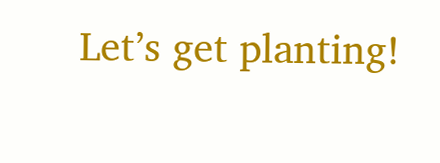Let’s get planting!